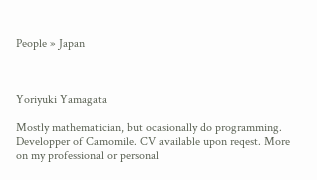People » Japan



Yoriyuki Yamagata

Mostly mathematician, but ocasionally do programming. Developper of Camomile. CV available upon reqest. More on my professional or personal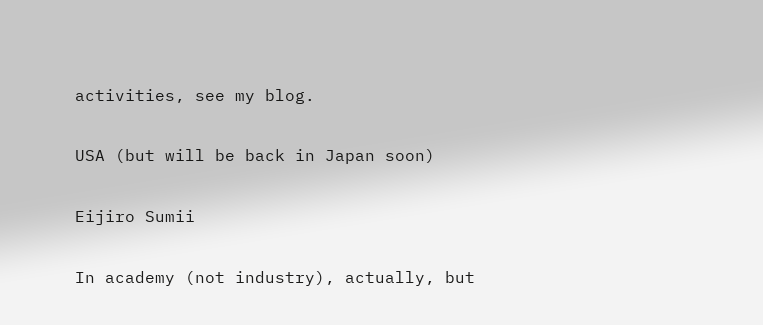activities, see my blog.

USA (but will be back in Japan soon)

Eijiro Sumii

In academy (not industry), actually, but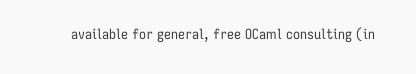available for general, free OCaml consulting (in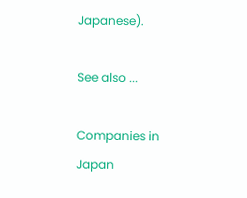Japanese).

See also ...

Companies in Japan